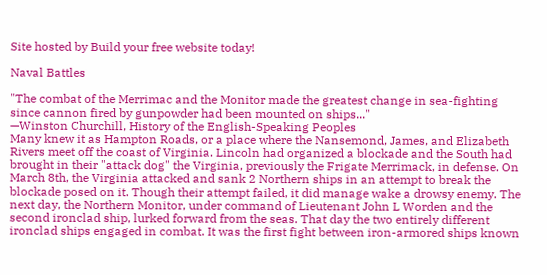Site hosted by Build your free website today!

Naval Battles

"The combat of the Merrimac and the Monitor made the greatest change in sea-fighting since cannon fired by gunpowder had been mounted on ships..."
—Winston Churchill, History of the English-Speaking Peoples
Many knew it as Hampton Roads, or a place where the Nansemond, James, and Elizabeth Rivers meet off the coast of Virginia. Lincoln had organized a blockade and the South had brought in their "attack dog" the Virginia, previously the Frigate Merrimack, in defense. On March 8th, the Virginia attacked and sank 2 Northern ships in an attempt to break the blockade posed on it. Though their attempt failed, it did manage wake a drowsy enemy. The next day, the Northern Monitor, under command of Lieutenant John L Worden and the second ironclad ship, lurked forward from the seas. That day the two entirely different ironclad ships engaged in combat. It was the first fight between iron-armored ships known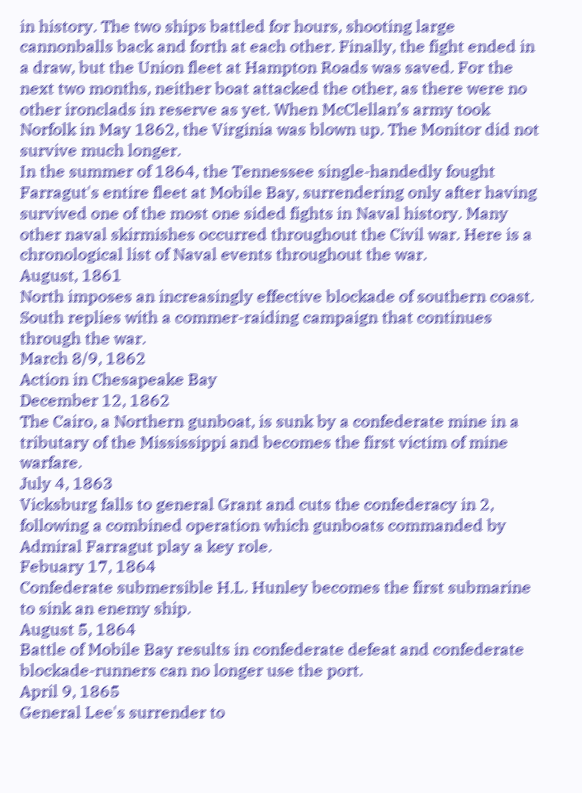in history. The two ships battled for hours, shooting large cannonballs back and forth at each other. Finally, the fight ended in a draw, but the Union fleet at Hampton Roads was saved. For the next two months, neither boat attacked the other, as there were no other ironclads in reserve as yet. When McClellan’s army took Norfolk in May 1862, the Virginia was blown up. The Monitor did not survive much longer.
In the summer of 1864, the Tennessee single-handedly fought Farragut's entire fleet at Mobile Bay, surrendering only after having survived one of the most one sided fights in Naval history. Many other naval skirmishes occurred throughout the Civil war. Here is a chronological list of Naval events throughout the war.
August, 1861
North imposes an increasingly effective blockade of southern coast. South replies with a commer-raiding campaign that continues through the war.
March 8/9, 1862
Action in Chesapeake Bay
December 12, 1862
The Cairo, a Northern gunboat, is sunk by a confederate mine in a tributary of the Mississippi and becomes the first victim of mine warfare.
July 4, 1863
Vicksburg falls to general Grant and cuts the confederacy in 2, following a combined operation which gunboats commanded by Admiral Farragut play a key role.
Febuary 17, 1864
Confederate submersible H.L. Hunley becomes the first submarine to sink an enemy ship.
August 5, 1864
Battle of Mobile Bay results in confederate defeat and confederate blockade-runners can no longer use the port.
April 9, 1865
General Lee's surrender to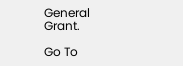General Grant.

Go To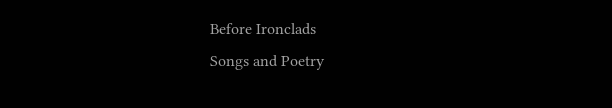Before Ironclads
Songs and Poetry